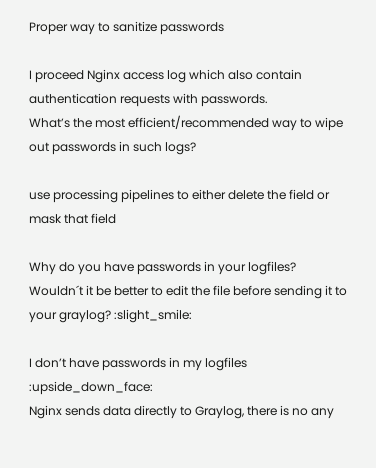Proper way to sanitize passwords

I proceed Nginx access log which also contain authentication requests with passwords.
What’s the most efficient/recommended way to wipe out passwords in such logs?

use processing pipelines to either delete the field or mask that field

Why do you have passwords in your logfiles?
Wouldn´t it be better to edit the file before sending it to your graylog? :slight_smile:

I don’t have passwords in my logfiles :upside_down_face:
Nginx sends data directly to Graylog, there is no any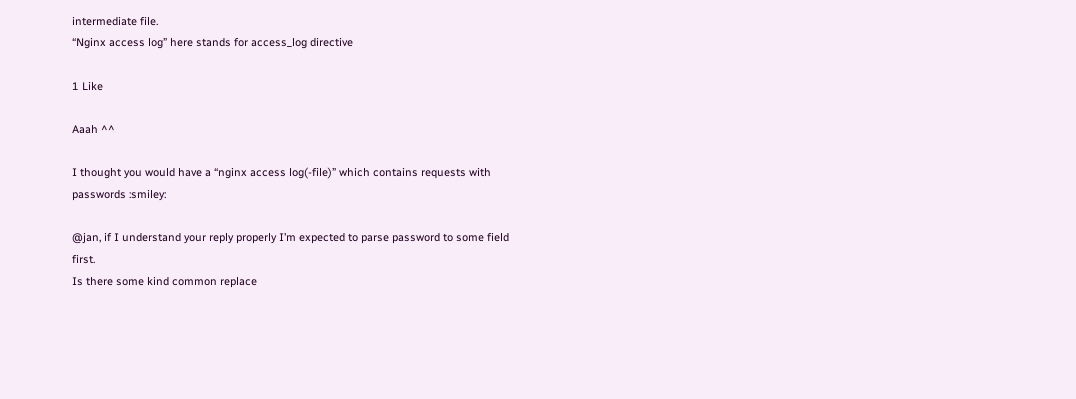intermediate file.
“Nginx access log” here stands for access_log directive

1 Like

Aaah ^^

I thought you would have a “nginx access log(-file)” which contains requests with passwords :smiley:

@jan, if I understand your reply properly I’m expected to parse password to some field first.
Is there some kind common replace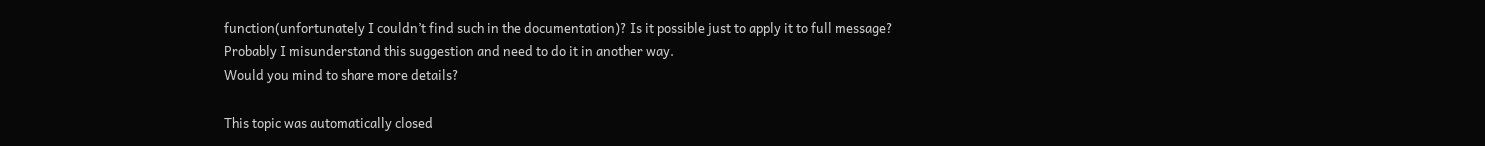function(unfortunately I couldn’t find such in the documentation)? Is it possible just to apply it to full message?
Probably I misunderstand this suggestion and need to do it in another way.
Would you mind to share more details?

This topic was automatically closed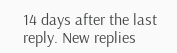14 days after the last reply. New replies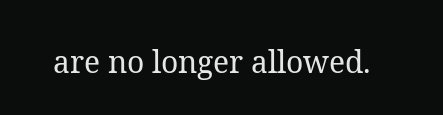are no longer allowed.